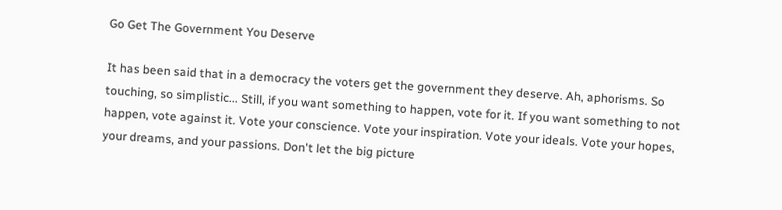Go Get The Government You Deserve

It has been said that in a democracy the voters get the government they deserve. Ah, aphorisms. So touching, so simplistic... Still, if you want something to happen, vote for it. If you want something to not happen, vote against it. Vote your conscience. Vote your inspiration. Vote your ideals. Vote your hopes, your dreams, and your passions. Don't let the big picture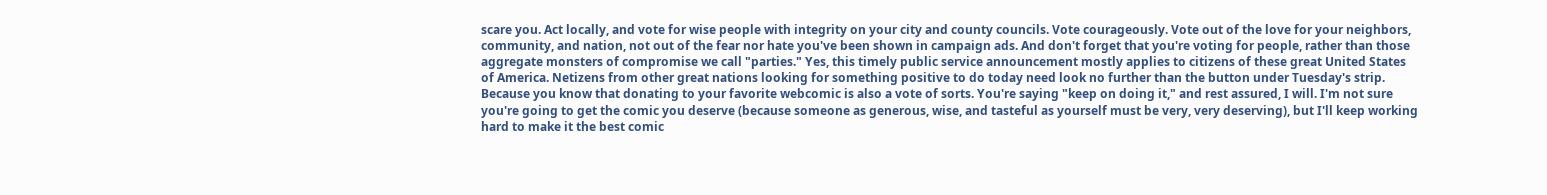scare you. Act locally, and vote for wise people with integrity on your city and county councils. Vote courageously. Vote out of the love for your neighbors, community, and nation, not out of the fear nor hate you've been shown in campaign ads. And don't forget that you're voting for people, rather than those aggregate monsters of compromise we call "parties." Yes, this timely public service announcement mostly applies to citizens of these great United States of America. Netizens from other great nations looking for something positive to do today need look no further than the button under Tuesday's strip. Because you know that donating to your favorite webcomic is also a vote of sorts. You're saying "keep on doing it," and rest assured, I will. I'm not sure you're going to get the comic you deserve (because someone as generous, wise, and tasteful as yourself must be very, very deserving), but I'll keep working hard to make it the best comic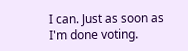I can. Just as soon as I'm done voting.